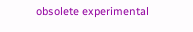obsolete experimental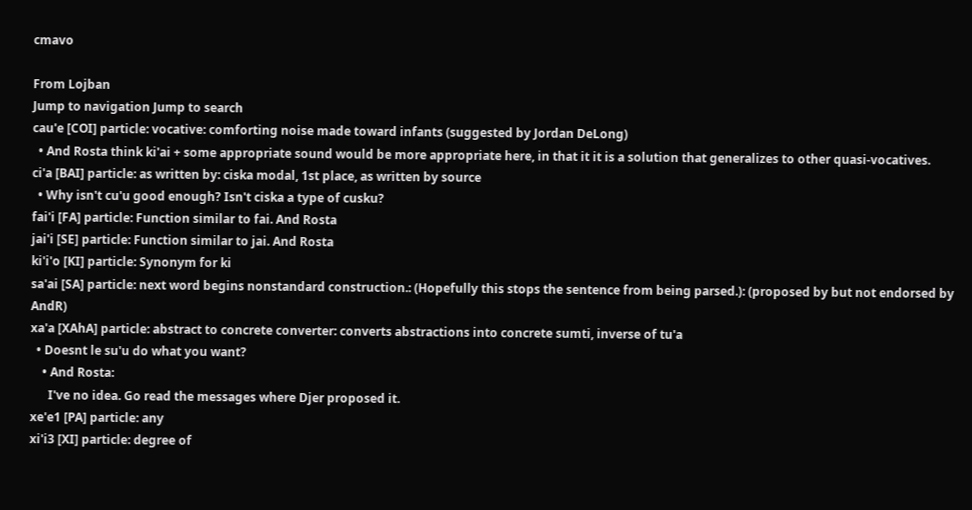cmavo

From Lojban
Jump to navigation Jump to search
cau'e [COI] particle: vocative: comforting noise made toward infants (suggested by Jordan DeLong)
  • And Rosta think ki'ai + some appropriate sound would be more appropriate here, in that it it is a solution that generalizes to other quasi-vocatives.
ci'a [BAI] particle: as written by: ciska modal, 1st place, as written by source
  • Why isn't cu'u good enough? Isn't ciska a type of cusku?
fai'i [FA] particle: Function similar to fai. And Rosta
jai'i [SE] particle: Function similar to jai. And Rosta
ki'i'o [KI] particle: Synonym for ki
sa'ai [SA] particle: next word begins nonstandard construction.: (Hopefully this stops the sentence from being parsed.): (proposed by but not endorsed by AndR)
xa'a [XAhA] particle: abstract to concrete converter: converts abstractions into concrete sumti, inverse of tu'a
  • Doesnt le su'u do what you want?
    • And Rosta:
      I've no idea. Go read the messages where Djer proposed it.
xe'e1 [PA] particle: any
xi'i3 [XI] particle: degree of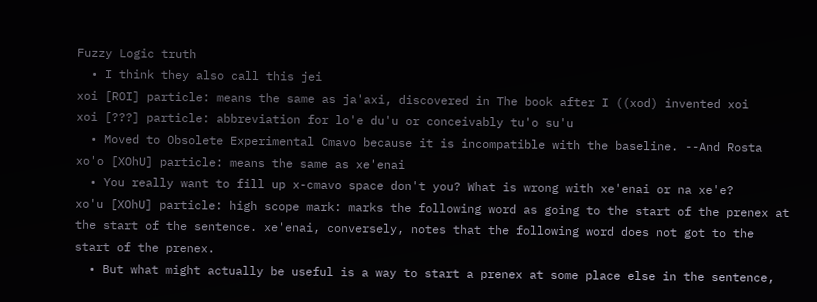Fuzzy Logic truth
  • I think they also call this jei
xoi [ROI] particle: means the same as ja'axi, discovered in The book after I ((xod) invented xoi
xoi [???] particle: abbreviation for lo'e du'u or conceivably tu'o su'u
  • Moved to Obsolete Experimental Cmavo because it is incompatible with the baseline. --And Rosta
xo'o [XOhU] particle: means the same as xe'enai
  • You really want to fill up x-cmavo space don't you? What is wrong with xe'enai or na xe'e?
xo'u [XOhU] particle: high scope mark: marks the following word as going to the start of the prenex at the start of the sentence. xe'enai, conversely, notes that the following word does not got to the start of the prenex.
  • But what might actually be useful is a way to start a prenex at some place else in the sentence,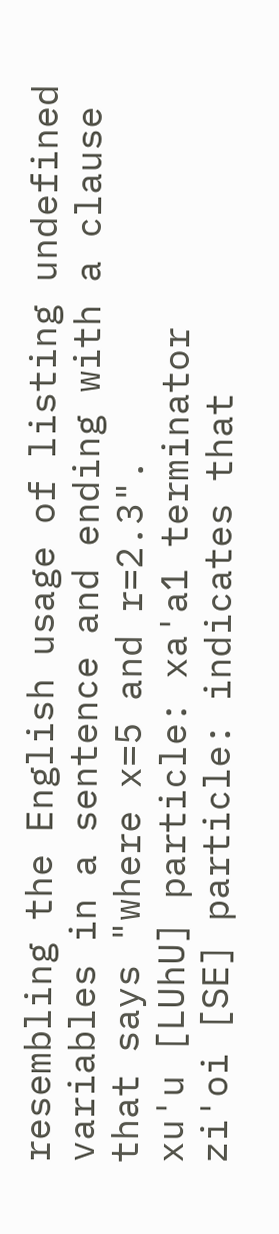resembling the English usage of listing undefined variables in a sentence and ending with a clause that says "where x=5 and r=2.3".
xu'u [LUhU] particle: xa'a1 terminator
zi'oi [SE] particle: indicates that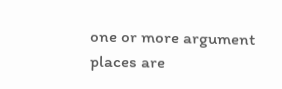one or more argument places are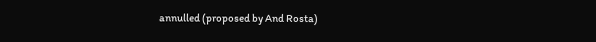annulled (proposed by And Rosta)